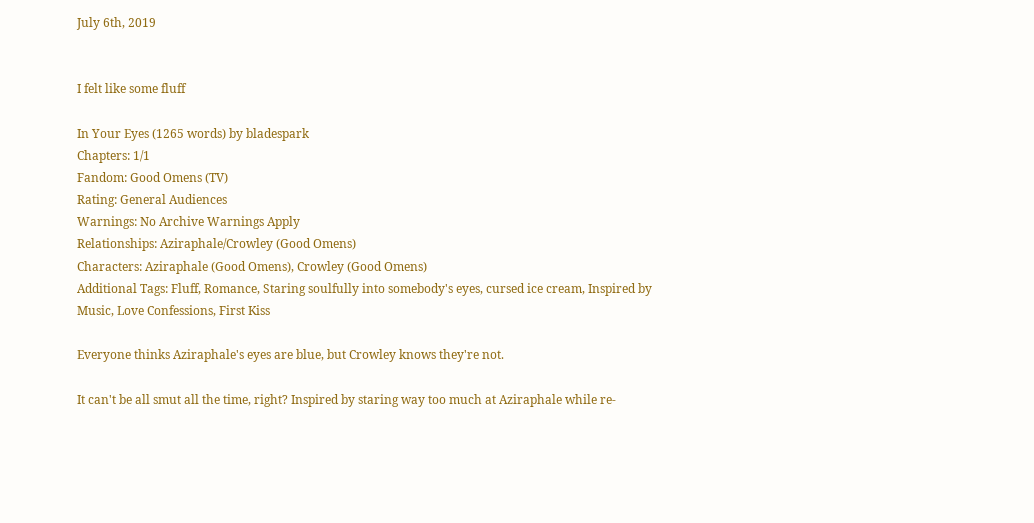July 6th, 2019


I felt like some fluff

In Your Eyes (1265 words) by bladespark
Chapters: 1/1
Fandom: Good Omens (TV)
Rating: General Audiences
Warnings: No Archive Warnings Apply
Relationships: Aziraphale/Crowley (Good Omens)
Characters: Aziraphale (Good Omens), Crowley (Good Omens)
Additional Tags: Fluff, Romance, Staring soulfully into somebody's eyes, cursed ice cream, Inspired by Music, Love Confessions, First Kiss

Everyone thinks Aziraphale's eyes are blue, but Crowley knows they're not.

It can't be all smut all the time, right? Inspired by staring way too much at Aziraphale while re-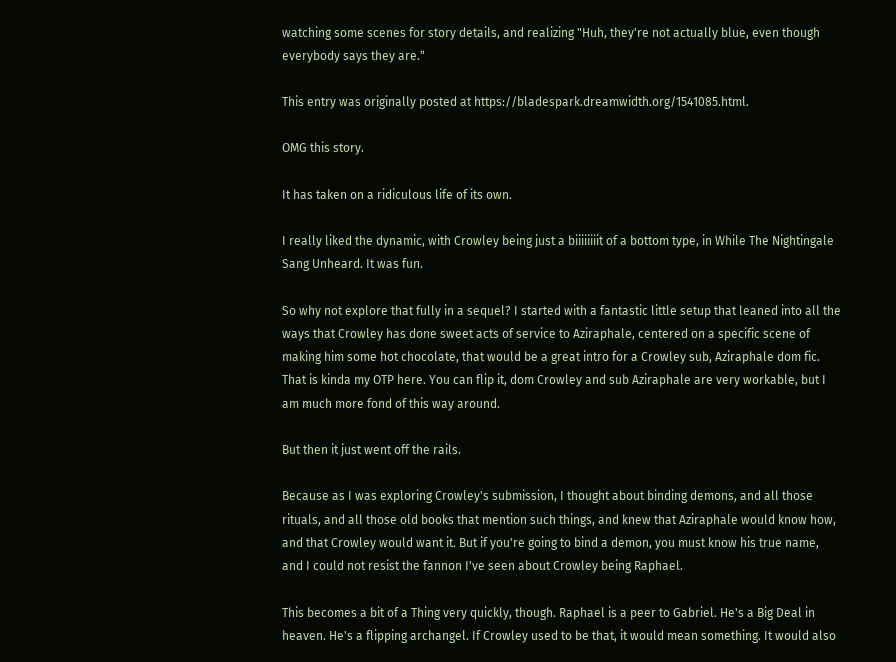watching some scenes for story details, and realizing "Huh, they're not actually blue, even though everybody says they are."

This entry was originally posted at https://bladespark.dreamwidth.org/1541085.html.

OMG this story.

It has taken on a ridiculous life of its own.

I really liked the dynamic, with Crowley being just a biiiiiiiit of a bottom type, in While The Nightingale Sang Unheard. It was fun.

So why not explore that fully in a sequel? I started with a fantastic little setup that leaned into all the ways that Crowley has done sweet acts of service to Aziraphale, centered on a specific scene of making him some hot chocolate, that would be a great intro for a Crowley sub, Aziraphale dom fic. That is kinda my OTP here. You can flip it, dom Crowley and sub Aziraphale are very workable, but I am much more fond of this way around.

But then it just went off the rails.

Because as I was exploring Crowley's submission, I thought about binding demons, and all those rituals, and all those old books that mention such things, and knew that Aziraphale would know how, and that Crowley would want it. But if you're going to bind a demon, you must know his true name, and I could not resist the fannon I've seen about Crowley being Raphael.

This becomes a bit of a Thing very quickly, though. Raphael is a peer to Gabriel. He's a Big Deal in heaven. He's a flipping archangel. If Crowley used to be that, it would mean something. It would also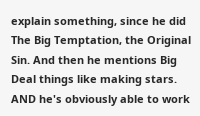explain something, since he did The Big Temptation, the Original Sin. And then he mentions Big Deal things like making stars. AND he's obviously able to work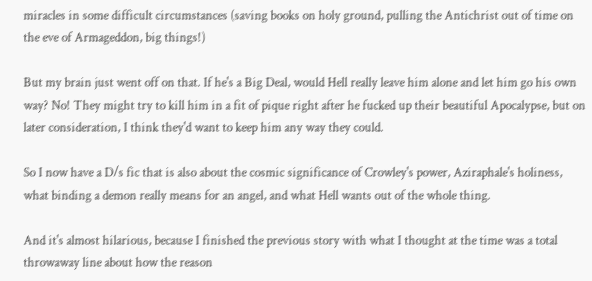miracles in some difficult circumstances (saving books on holy ground, pulling the Antichrist out of time on the eve of Armageddon, big things!)

But my brain just went off on that. If he's a Big Deal, would Hell really leave him alone and let him go his own way? No! They might try to kill him in a fit of pique right after he fucked up their beautiful Apocalypse, but on later consideration, I think they'd want to keep him any way they could.

So I now have a D/s fic that is also about the cosmic significance of Crowley's power, Aziraphale's holiness, what binding a demon really means for an angel, and what Hell wants out of the whole thing.

And it's almost hilarious, because I finished the previous story with what I thought at the time was a total throwaway line about how the reason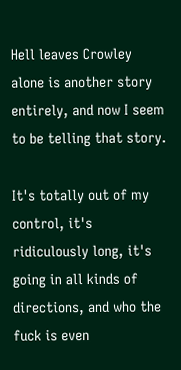Hell leaves Crowley alone is another story entirely, and now I seem to be telling that story.

It's totally out of my control, it's ridiculously long, it's going in all kinds of directions, and who the fuck is even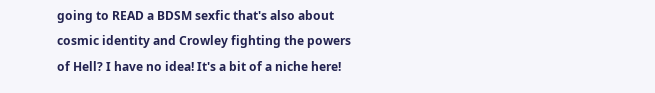going to READ a BDSM sexfic that's also about cosmic identity and Crowley fighting the powers of Hell? I have no idea! It's a bit of a niche here!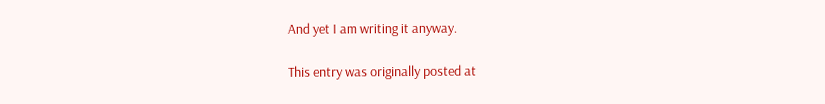And yet I am writing it anyway.

This entry was originally posted at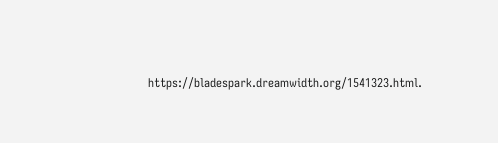https://bladespark.dreamwidth.org/1541323.html.